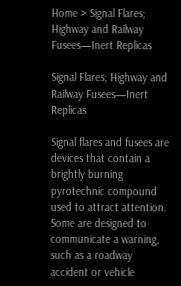Home > Signal Flares; Highway and Railway Fusees—Inert Replicas

Signal Flares; Highway and Railway Fusees—Inert Replicas

Signal flares and fusees are devices that contain a brightly burning pyrotechnic compound used to attract attention. Some are designed to communicate a warning, such as a roadway accident or vehicle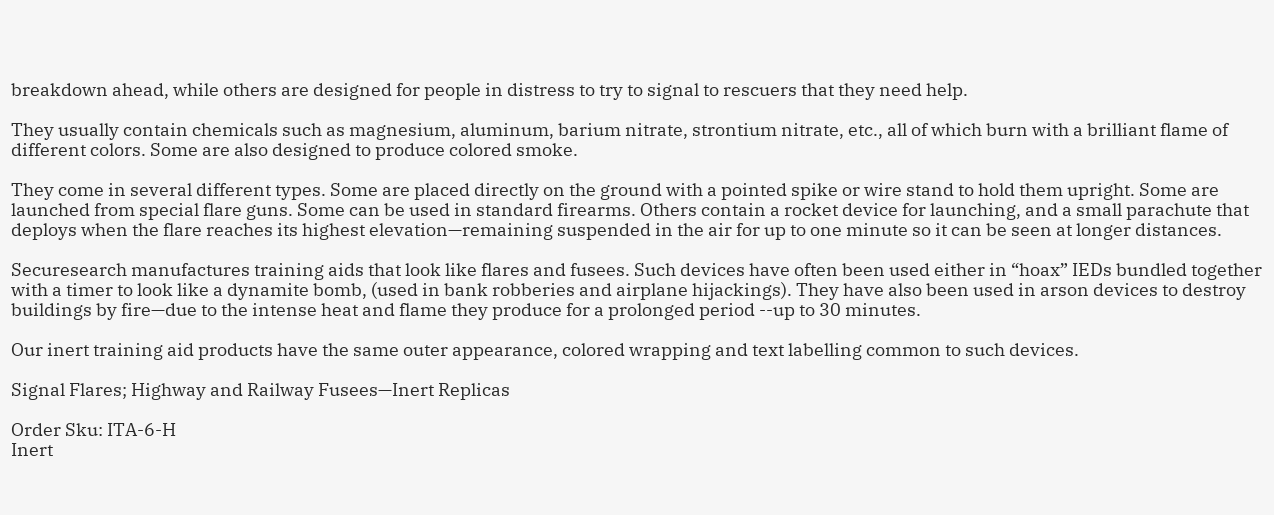breakdown ahead, while others are designed for people in distress to try to signal to rescuers that they need help.

They usually contain chemicals such as magnesium, aluminum, barium nitrate, strontium nitrate, etc., all of which burn with a brilliant flame of different colors. Some are also designed to produce colored smoke.

They come in several different types. Some are placed directly on the ground with a pointed spike or wire stand to hold them upright. Some are launched from special flare guns. Some can be used in standard firearms. Others contain a rocket device for launching, and a small parachute that deploys when the flare reaches its highest elevation—remaining suspended in the air for up to one minute so it can be seen at longer distances.

Securesearch manufactures training aids that look like flares and fusees. Such devices have often been used either in “hoax” IEDs bundled together with a timer to look like a dynamite bomb, (used in bank robberies and airplane hijackings). They have also been used in arson devices to destroy buildings by fire—due to the intense heat and flame they produce for a prolonged period --up to 30 minutes.

Our inert training aid products have the same outer appearance, colored wrapping and text labelling common to such devices.

Signal Flares; Highway and Railway Fusees—Inert Replicas

Order Sku: ITA-6-H
Inert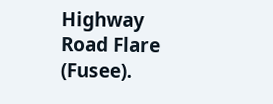Highway Road Flare (Fusee).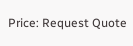Price: Request Quote